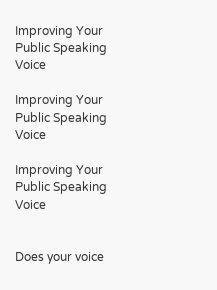Improving Your Public Speaking Voice

Improving Your Public Speaking Voice

Improving Your Public Speaking Voice


Does your voice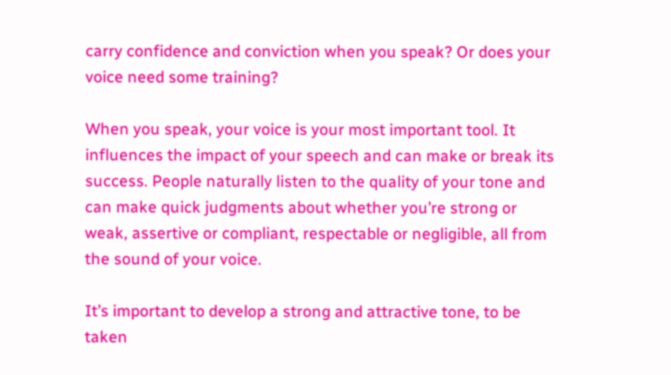carry confidence and conviction when you speak? Or does your voice need some training?

When you speak, your voice is your most important tool. It influences the impact of your speech and can make or break its success. People naturally listen to the quality of your tone and can make quick judgments about whether you’re strong or weak, assertive or compliant, respectable or negligible, all from the sound of your voice.

It’s important to develop a strong and attractive tone, to be taken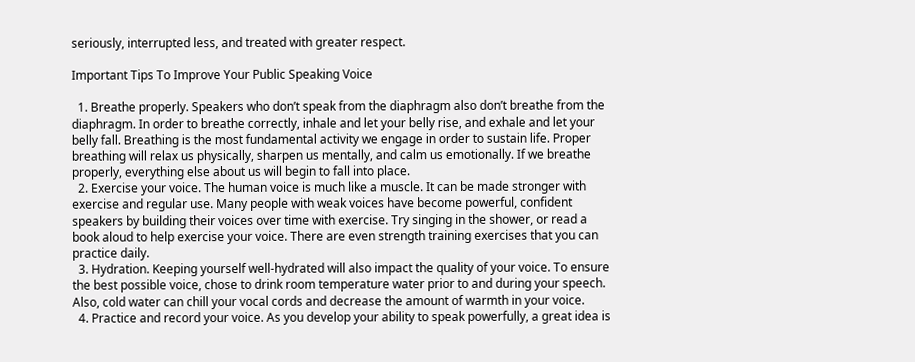seriously, interrupted less, and treated with greater respect.

Important Tips To Improve Your Public Speaking Voice

  1. Breathe properly. Speakers who don’t speak from the diaphragm also don’t breathe from the diaphragm. In order to breathe correctly, inhale and let your belly rise, and exhale and let your belly fall. Breathing is the most fundamental activity we engage in order to sustain life. Proper breathing will relax us physically, sharpen us mentally, and calm us emotionally. If we breathe properly, everything else about us will begin to fall into place.
  2. Exercise your voice. The human voice is much like a muscle. It can be made stronger with exercise and regular use. Many people with weak voices have become powerful, confident speakers by building their voices over time with exercise. Try singing in the shower, or read a book aloud to help exercise your voice. There are even strength training exercises that you can practice daily.
  3. Hydration. Keeping yourself well-hydrated will also impact the quality of your voice. To ensure the best possible voice, chose to drink room temperature water prior to and during your speech. Also, cold water can chill your vocal cords and decrease the amount of warmth in your voice.
  4. Practice and record your voice. As you develop your ability to speak powerfully, a great idea is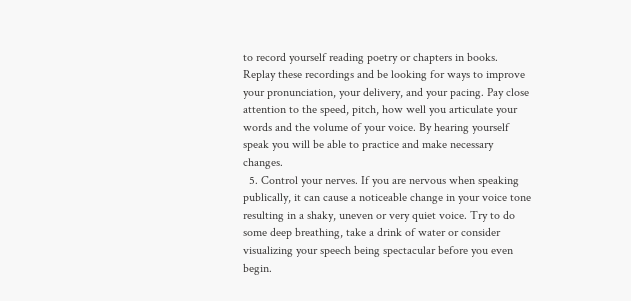to record yourself reading poetry or chapters in books. Replay these recordings and be looking for ways to improve your pronunciation, your delivery, and your pacing. Pay close attention to the speed, pitch, how well you articulate your words and the volume of your voice. By hearing yourself speak you will be able to practice and make necessary changes.
  5. Control your nerves. If you are nervous when speaking publically, it can cause a noticeable change in your voice tone resulting in a shaky, uneven or very quiet voice. Try to do some deep breathing, take a drink of water or consider visualizing your speech being spectacular before you even begin.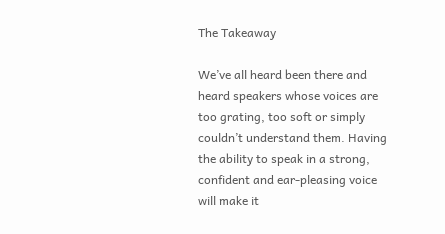The Takeaway

We’ve all heard been there and heard speakers whose voices are too grating, too soft or simply couldn’t understand them. Having the ability to speak in a strong, confident and ear-pleasing voice will make it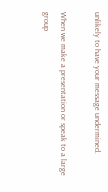unlikely to have your message undermined.

When we make a presentation or speak to a large group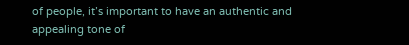of people, it’s important to have an authentic and appealing tone of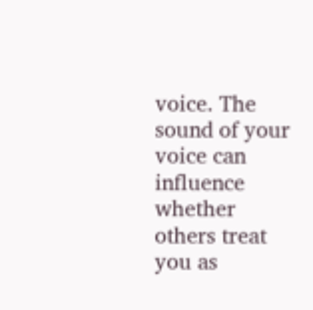voice. The sound of your voice can influence whether others treat you as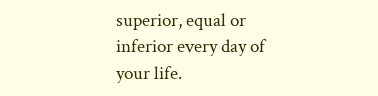superior, equal or inferior every day of your life.